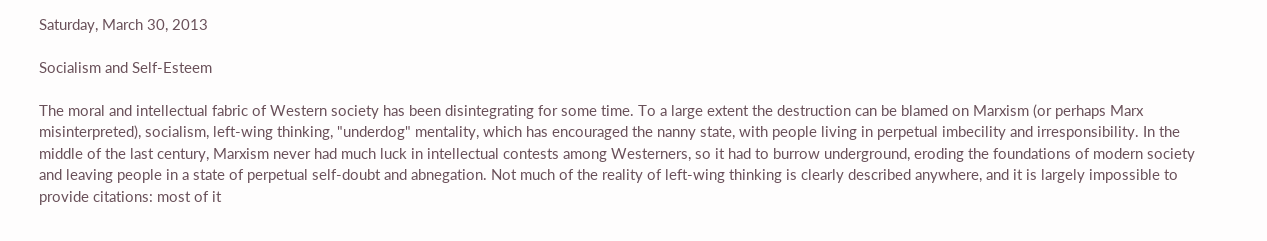Saturday, March 30, 2013

Socialism and Self-Esteem

The moral and intellectual fabric of Western society has been disintegrating for some time. To a large extent the destruction can be blamed on Marxism (or perhaps Marx misinterpreted), socialism, left-wing thinking, "underdog" mentality, which has encouraged the nanny state, with people living in perpetual imbecility and irresponsibility. In the middle of the last century, Marxism never had much luck in intellectual contests among Westerners, so it had to burrow underground, eroding the foundations of modern society and leaving people in a state of perpetual self-doubt and abnegation. Not much of the reality of left-wing thinking is clearly described anywhere, and it is largely impossible to provide citations: most of it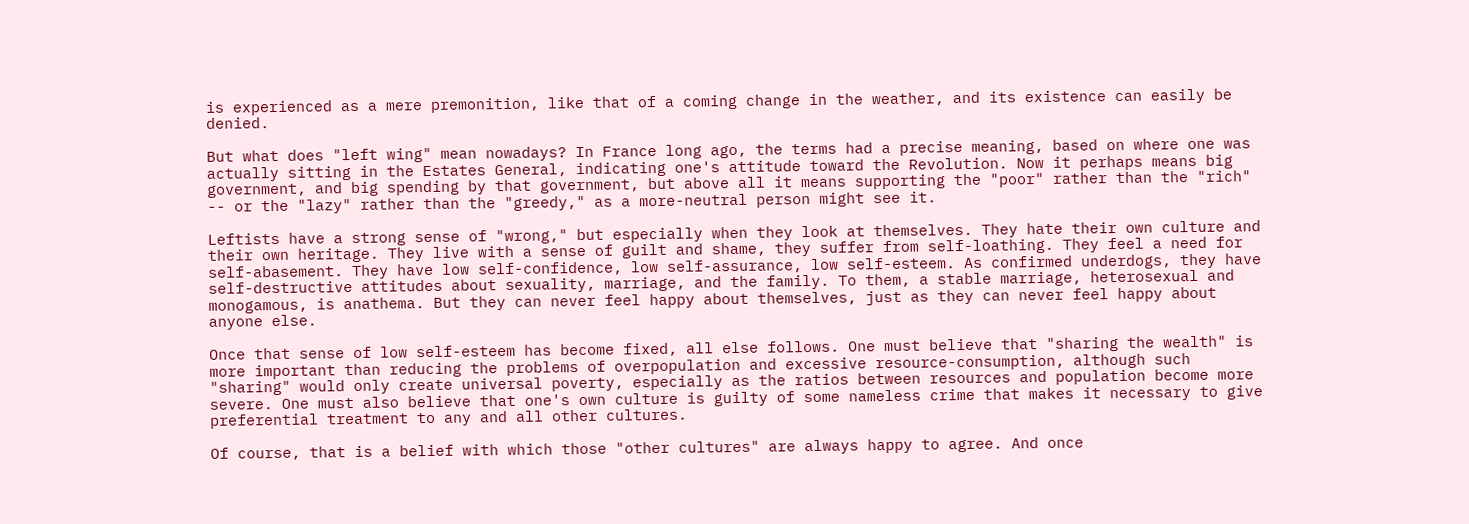is experienced as a mere premonition, like that of a coming change in the weather, and its existence can easily be denied.

But what does "left wing" mean nowadays? In France long ago, the terms had a precise meaning, based on where one was actually sitting in the Estates General, indicating one's attitude toward the Revolution. Now it perhaps means big government, and big spending by that government, but above all it means supporting the "poor" rather than the "rich" -- or the "lazy" rather than the "greedy," as a more-neutral person might see it.

Leftists have a strong sense of "wrong," but especially when they look at themselves. They hate their own culture and their own heritage. They live with a sense of guilt and shame, they suffer from self-loathing. They feel a need for self-abasement. They have low self-confidence, low self-assurance, low self-esteem. As confirmed underdogs, they have self-destructive attitudes about sexuality, marriage, and the family. To them, a stable marriage, heterosexual and monogamous, is anathema. But they can never feel happy about themselves, just as they can never feel happy about anyone else.

Once that sense of low self-esteem has become fixed, all else follows. One must believe that "sharing the wealth" is more important than reducing the problems of overpopulation and excessive resource-consumption, although such "sharing" would only create universal poverty, especially as the ratios between resources and population become more severe. One must also believe that one's own culture is guilty of some nameless crime that makes it necessary to give preferential treatment to any and all other cultures.

Of course, that is a belief with which those "other cultures" are always happy to agree. And once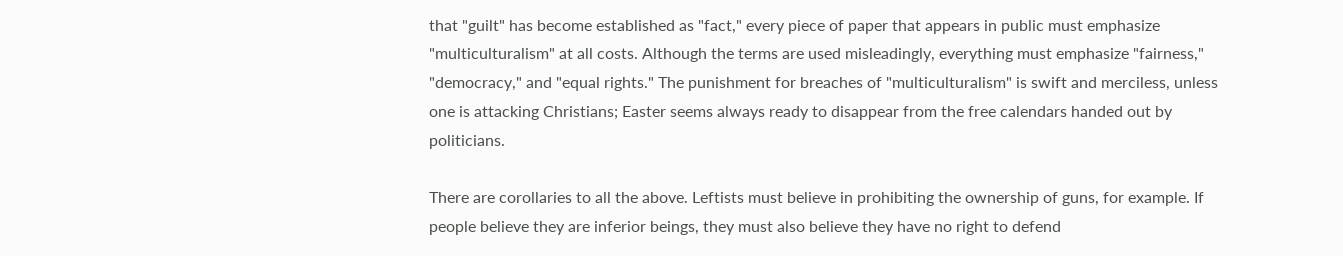that "guilt" has become established as "fact," every piece of paper that appears in public must emphasize "multiculturalism" at all costs. Although the terms are used misleadingly, everything must emphasize "fairness," "democracy," and "equal rights." The punishment for breaches of "multiculturalism" is swift and merciless, unless one is attacking Christians; Easter seems always ready to disappear from the free calendars handed out by politicians.

There are corollaries to all the above. Leftists must believe in prohibiting the ownership of guns, for example. If people believe they are inferior beings, they must also believe they have no right to defend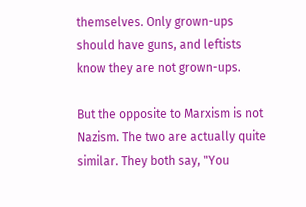themselves. Only grown-ups should have guns, and leftists know they are not grown-ups.

But the opposite to Marxism is not Nazism. The two are actually quite similar. They both say, "You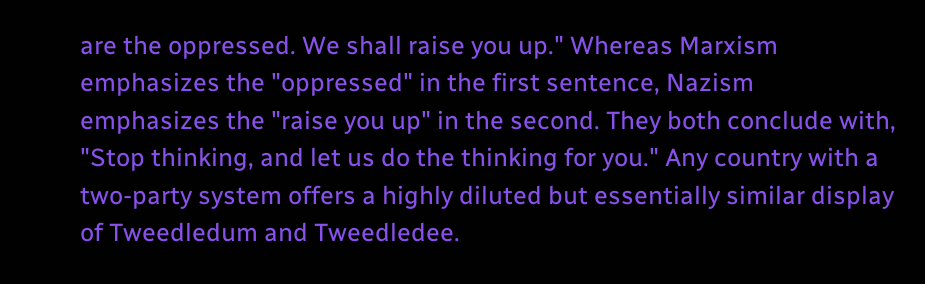are the oppressed. We shall raise you up." Whereas Marxism emphasizes the "oppressed" in the first sentence, Nazism emphasizes the "raise you up" in the second. They both conclude with, "Stop thinking, and let us do the thinking for you." Any country with a two-party system offers a highly diluted but essentially similar display of Tweedledum and Tweedledee.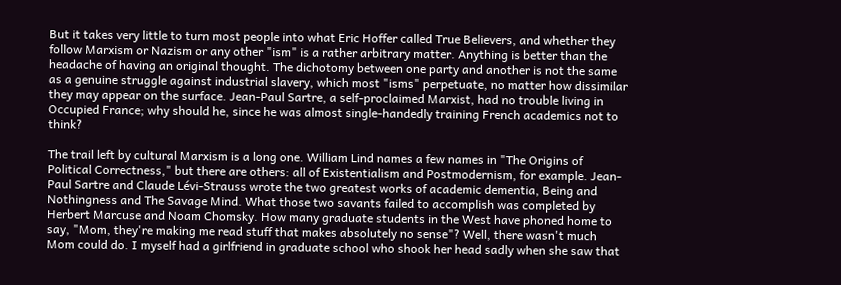But it takes very little to turn most people into what Eric Hoffer called True Believers, and whether they follow Marxism or Nazism or any other "ism" is a rather arbitrary matter. Anything is better than the headache of having an original thought. The dichotomy between one party and another is not the same as a genuine struggle against industrial slavery, which most "isms" perpetuate, no matter how dissimilar they may appear on the surface. Jean-Paul Sartre, a self-proclaimed Marxist, had no trouble living in Occupied France; why should he, since he was almost single-handedly training French academics not to think?

The trail left by cultural Marxism is a long one. William Lind names a few names in "The Origins of Political Correctness," but there are others: all of Existentialism and Postmodernism, for example. Jean-Paul Sartre and Claude Lévi-Strauss wrote the two greatest works of academic dementia, Being and Nothingness and The Savage Mind. What those two savants failed to accomplish was completed by Herbert Marcuse and Noam Chomsky. How many graduate students in the West have phoned home to say, "Mom, they're making me read stuff that makes absolutely no sense"? Well, there wasn't much Mom could do. I myself had a girlfriend in graduate school who shook her head sadly when she saw that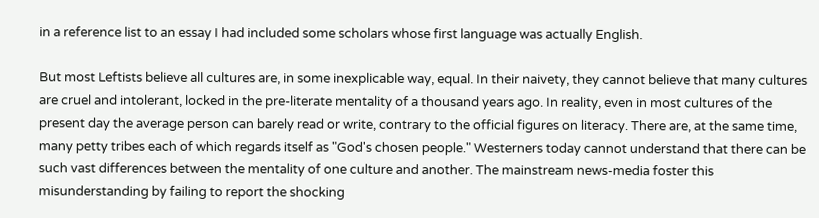in a reference list to an essay I had included some scholars whose first language was actually English.

But most Leftists believe all cultures are, in some inexplicable way, equal. In their naivety, they cannot believe that many cultures are cruel and intolerant, locked in the pre-literate mentality of a thousand years ago. In reality, even in most cultures of the present day the average person can barely read or write, contrary to the official figures on literacy. There are, at the same time, many petty tribes each of which regards itself as "God's chosen people." Westerners today cannot understand that there can be such vast differences between the mentality of one culture and another. The mainstream news-media foster this misunderstanding by failing to report the shocking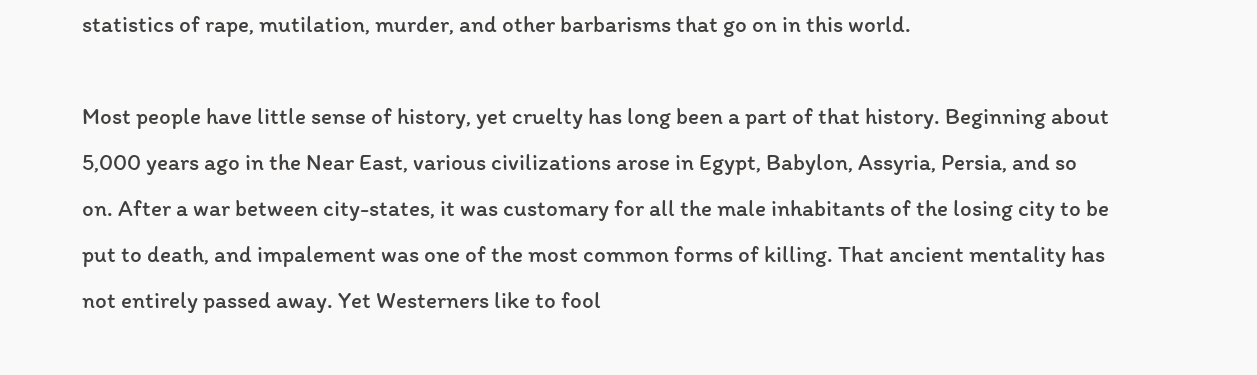statistics of rape, mutilation, murder, and other barbarisms that go on in this world.

Most people have little sense of history, yet cruelty has long been a part of that history. Beginning about 5,000 years ago in the Near East, various civilizations arose in Egypt, Babylon, Assyria, Persia, and so on. After a war between city-states, it was customary for all the male inhabitants of the losing city to be put to death, and impalement was one of the most common forms of killing. That ancient mentality has not entirely passed away. Yet Westerners like to fool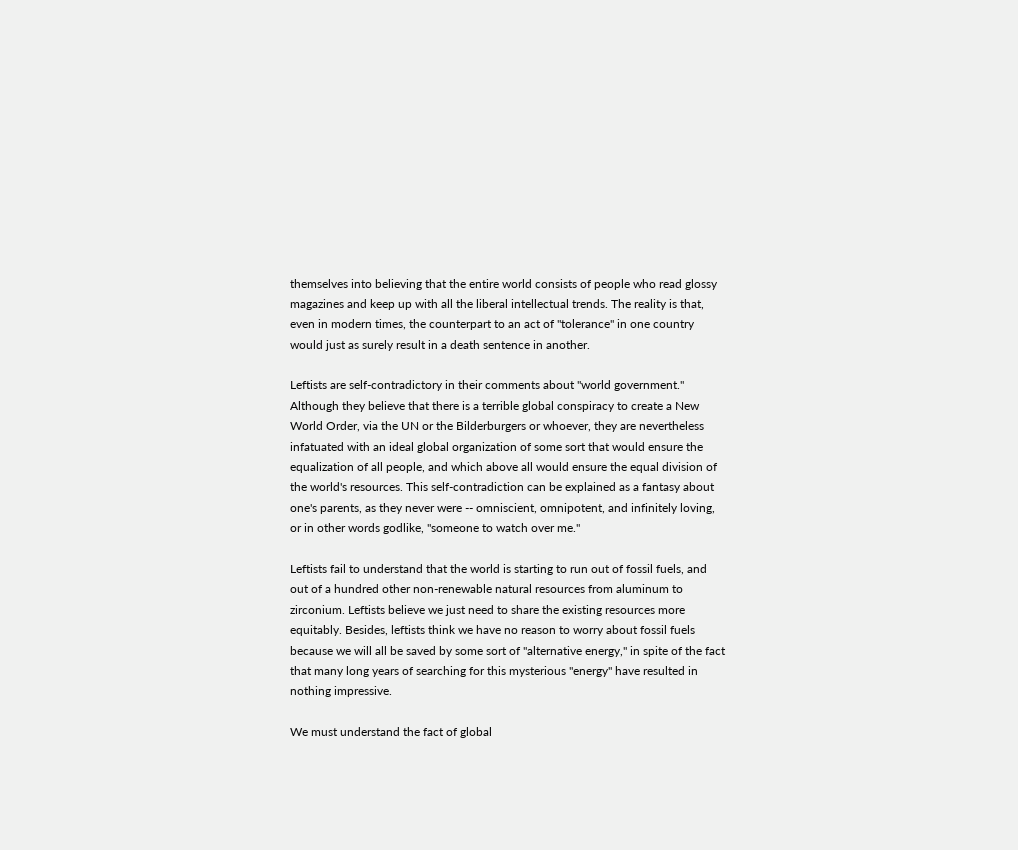themselves into believing that the entire world consists of people who read glossy magazines and keep up with all the liberal intellectual trends. The reality is that, even in modern times, the counterpart to an act of "tolerance" in one country would just as surely result in a death sentence in another.

Leftists are self-contradictory in their comments about "world government." Although they believe that there is a terrible global conspiracy to create a New World Order, via the UN or the Bilderburgers or whoever, they are nevertheless infatuated with an ideal global organization of some sort that would ensure the equalization of all people, and which above all would ensure the equal division of the world's resources. This self-contradiction can be explained as a fantasy about one's parents, as they never were -- omniscient, omnipotent, and infinitely loving, or in other words godlike, "someone to watch over me."

Leftists fail to understand that the world is starting to run out of fossil fuels, and out of a hundred other non-renewable natural resources from aluminum to zirconium. Leftists believe we just need to share the existing resources more equitably. Besides, leftists think we have no reason to worry about fossil fuels because we will all be saved by some sort of "alternative energy," in spite of the fact that many long years of searching for this mysterious "energy" have resulted in nothing impressive.

We must understand the fact of global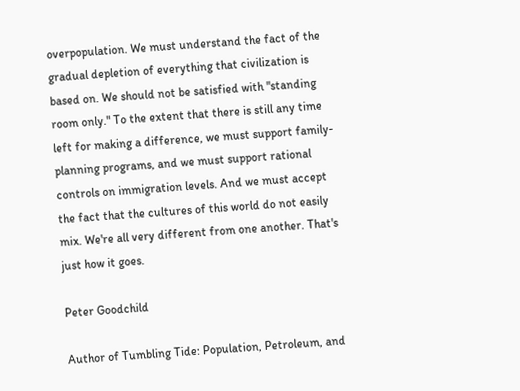overpopulation. We must understand the fact of the gradual depletion of everything that civilization is based on. We should not be satisfied with "standing room only." To the extent that there is still any time left for making a difference, we must support family-planning programs, and we must support rational controls on immigration levels. And we must accept the fact that the cultures of this world do not easily mix. We're all very different from one another. That's just how it goes.

Peter Goodchild

Author of Tumbling Tide: Population, Petroleum, and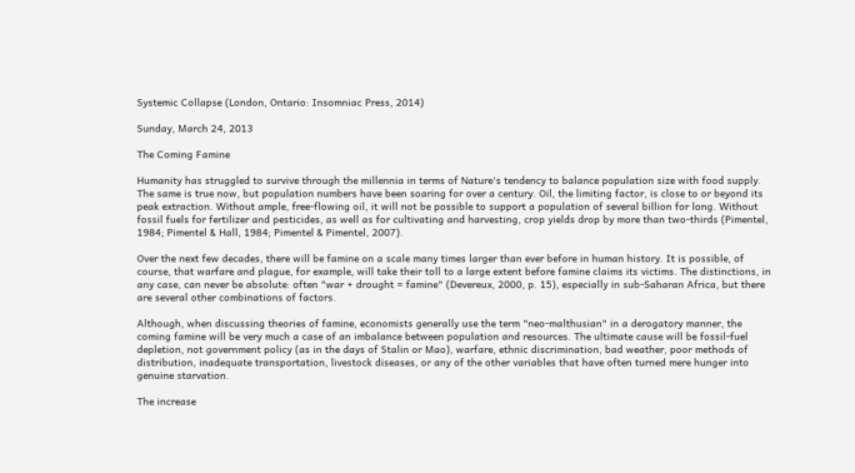Systemic Collapse (London, Ontario: Insomniac Press, 2014)

Sunday, March 24, 2013

The Coming Famine

Humanity has struggled to survive through the millennia in terms of Nature's tendency to balance population size with food supply. The same is true now, but population numbers have been soaring for over a century. Oil, the limiting factor, is close to or beyond its peak extraction. Without ample, free-flowing oil, it will not be possible to support a population of several billion for long. Without fossil fuels for fertilizer and pesticides, as well as for cultivating and harvesting, crop yields drop by more than two-thirds (Pimentel, 1984; Pimentel & Hall, 1984; Pimentel & Pimentel, 2007).

Over the next few decades, there will be famine on a scale many times larger than ever before in human history. It is possible, of course, that warfare and plague, for example, will take their toll to a large extent before famine claims its victims. The distinctions, in any case, can never be absolute: often "war + drought = famine" (Devereux, 2000, p. 15), especially in sub-Saharan Africa, but there are several other combinations of factors.

Although, when discussing theories of famine, economists generally use the term "neo-malthusian" in a derogatory manner, the coming famine will be very much a case of an imbalance between population and resources. The ultimate cause will be fossil-fuel depletion, not government policy (as in the days of Stalin or Mao), warfare, ethnic discrimination, bad weather, poor methods of distribution, inadequate transportation, livestock diseases, or any of the other variables that have often turned mere hunger into genuine starvation.

The increase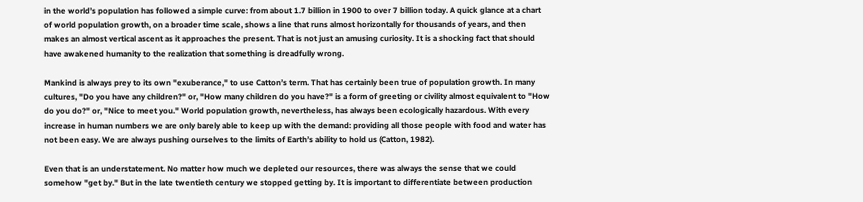in the world’s population has followed a simple curve: from about 1.7 billion in 1900 to over 7 billion today. A quick glance at a chart of world population growth, on a broader time scale, shows a line that runs almost horizontally for thousands of years, and then makes an almost vertical ascent as it approaches the present. That is not just an amusing curiosity. It is a shocking fact that should have awakened humanity to the realization that something is dreadfully wrong.

Mankind is always prey to its own "exuberance," to use Catton’s term. That has certainly been true of population growth. In many cultures, "Do you have any children?" or, "How many children do you have?" is a form of greeting or civility almost equivalent to "How do you do?" or, "Nice to meet you." World population growth, nevertheless, has always been ecologically hazardous. With every increase in human numbers we are only barely able to keep up with the demand: providing all those people with food and water has not been easy. We are always pushing ourselves to the limits of Earth’s ability to hold us (Catton, 1982).

Even that is an understatement. No matter how much we depleted our resources, there was always the sense that we could somehow "get by." But in the late twentieth century we stopped getting by. It is important to differentiate between production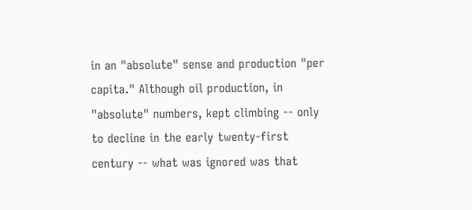in an "absolute" sense and production "per capita." Although oil production, in "absolute" numbers, kept climbing -- only to decline in the early twenty-first century -- what was ignored was that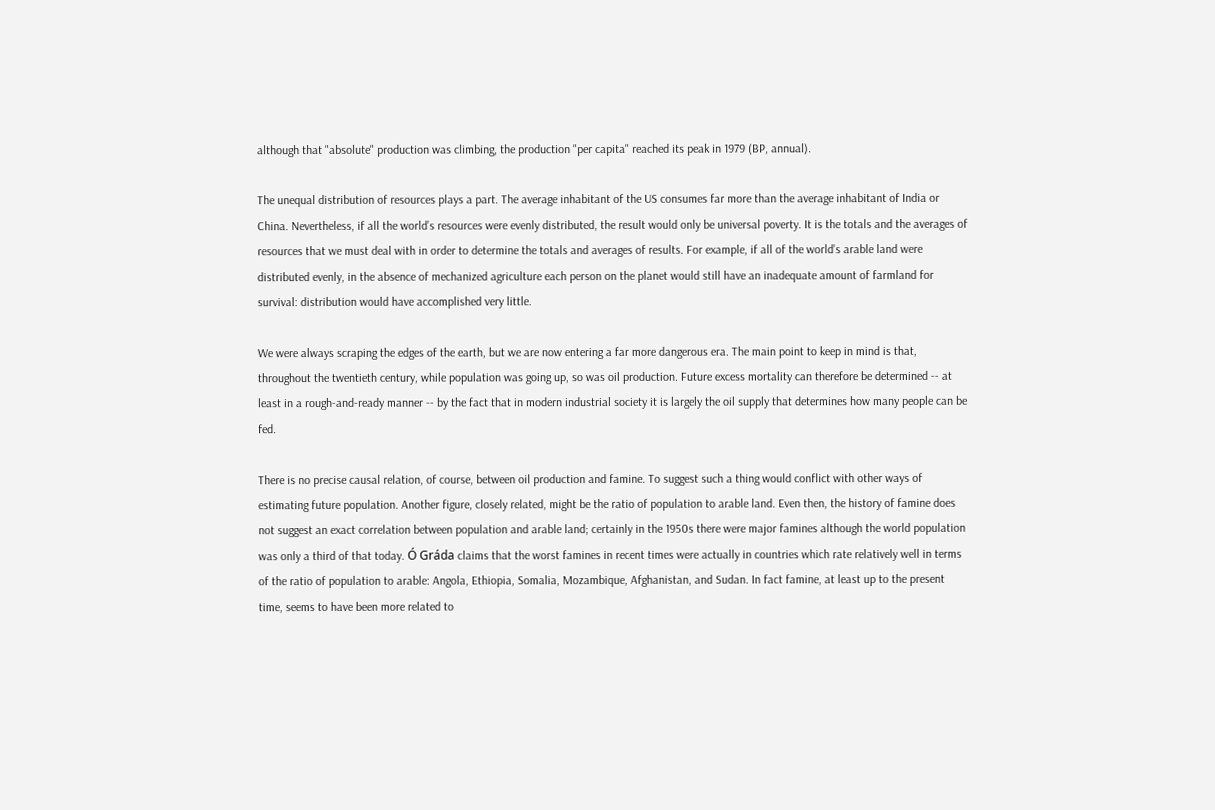although that "absolute" production was climbing, the production "per capita" reached its peak in 1979 (BP, annual).

The unequal distribution of resources plays a part. The average inhabitant of the US consumes far more than the average inhabitant of India or China. Nevertheless, if all the world’s resources were evenly distributed, the result would only be universal poverty. It is the totals and the averages of resources that we must deal with in order to determine the totals and averages of results. For example, if all of the world’s arable land were distributed evenly, in the absence of mechanized agriculture each person on the planet would still have an inadequate amount of farmland for survival: distribution would have accomplished very little.

We were always scraping the edges of the earth, but we are now entering a far more dangerous era. The main point to keep in mind is that, throughout the twentieth century, while population was going up, so was oil production. Future excess mortality can therefore be determined -- at least in a rough-and-ready manner -- by the fact that in modern industrial society it is largely the oil supply that determines how many people can be fed.

There is no precise causal relation, of course, between oil production and famine. To suggest such a thing would conflict with other ways of estimating future population. Another figure, closely related, might be the ratio of population to arable land. Even then, the history of famine does not suggest an exact correlation between population and arable land; certainly in the 1950s there were major famines although the world population was only a third of that today. Ó Gráda claims that the worst famines in recent times were actually in countries which rate relatively well in terms of the ratio of population to arable: Angola, Ethiopia, Somalia, Mozambique, Afghanistan, and Sudan. In fact famine, at least up to the present time, seems to have been more related to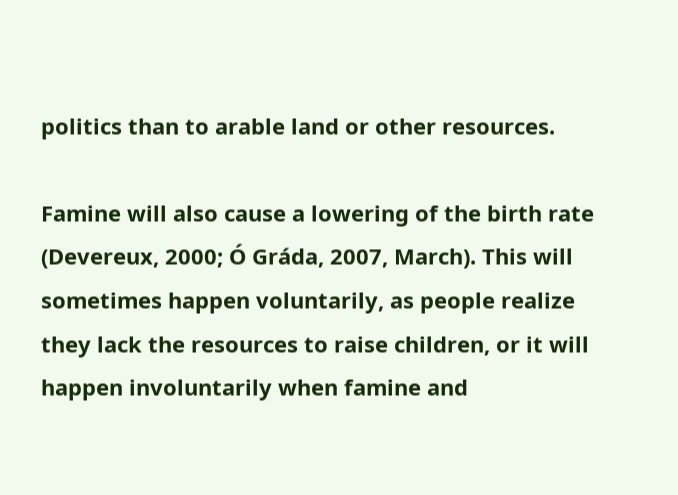politics than to arable land or other resources.

Famine will also cause a lowering of the birth rate (Devereux, 2000; Ó Gráda, 2007, March). This will sometimes happen voluntarily, as people realize they lack the resources to raise children, or it will happen involuntarily when famine and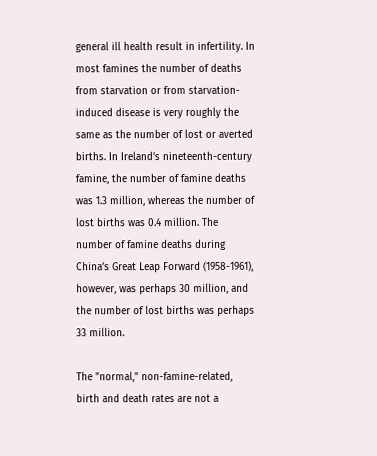general ill health result in infertility. In most famines the number of deaths from starvation or from starvation-induced disease is very roughly the same as the number of lost or averted births. In Ireland’s nineteenth-century famine, the number of famine deaths was 1.3 million, whereas the number of lost births was 0.4 million. The number of famine deaths during China’s Great Leap Forward (1958-1961), however, was perhaps 30 million, and the number of lost births was perhaps 33 million.

The "normal," non-famine-related, birth and death rates are not a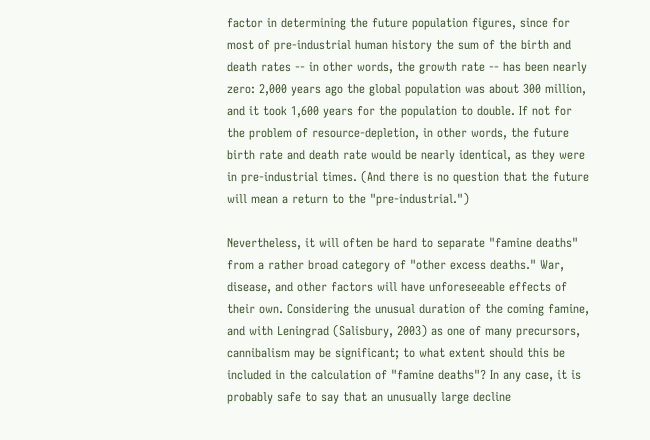factor in determining the future population figures, since for most of pre-industrial human history the sum of the birth and death rates -- in other words, the growth rate -- has been nearly zero: 2,000 years ago the global population was about 300 million, and it took 1,600 years for the population to double. If not for the problem of resource-depletion, in other words, the future birth rate and death rate would be nearly identical, as they were in pre-industrial times. (And there is no question that the future will mean a return to the "pre-industrial.")

Nevertheless, it will often be hard to separate "famine deaths" from a rather broad category of "other excess deaths." War, disease, and other factors will have unforeseeable effects of their own. Considering the unusual duration of the coming famine, and with Leningrad (Salisbury, 2003) as one of many precursors, cannibalism may be significant; to what extent should this be included in the calculation of "famine deaths"? In any case, it is probably safe to say that an unusually large decline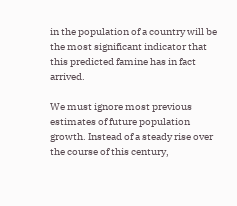in the population of a country will be the most significant indicator that this predicted famine has in fact arrived.

We must ignore most previous estimates of future population growth. Instead of a steady rise over the course of this century,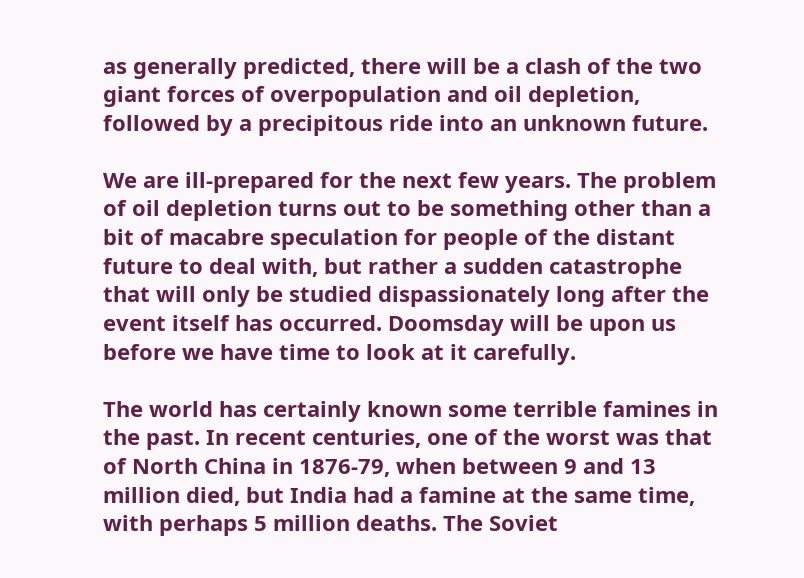as generally predicted, there will be a clash of the two giant forces of overpopulation and oil depletion, followed by a precipitous ride into an unknown future.

We are ill-prepared for the next few years. The problem of oil depletion turns out to be something other than a bit of macabre speculation for people of the distant future to deal with, but rather a sudden catastrophe that will only be studied dispassionately long after the event itself has occurred. Doomsday will be upon us before we have time to look at it carefully.

The world has certainly known some terrible famines in the past. In recent centuries, one of the worst was that of North China in 1876-79, when between 9 and 13 million died, but India had a famine at the same time, with perhaps 5 million deaths. The Soviet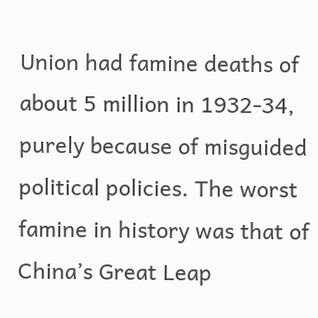Union had famine deaths of about 5 million in 1932-34, purely because of misguided political policies. The worst famine in history was that of China’s Great Leap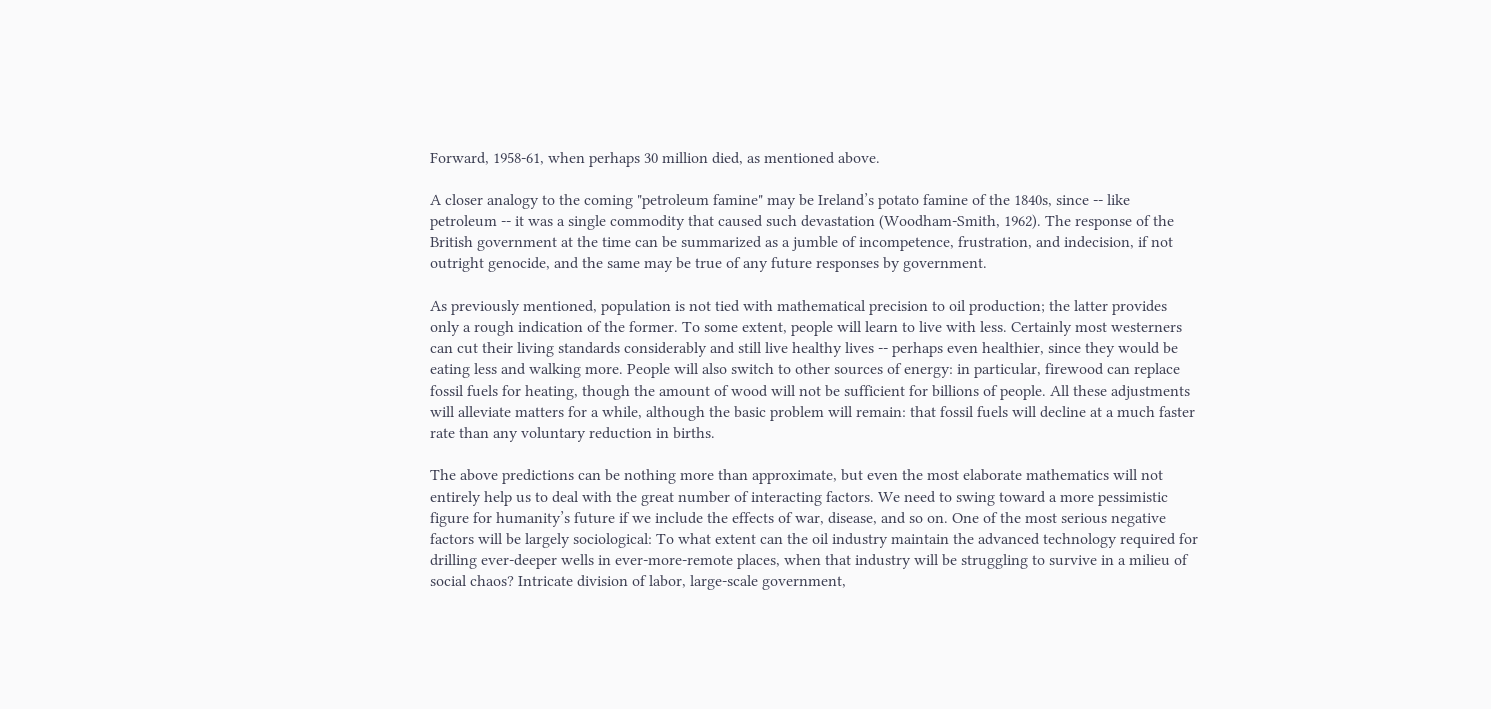Forward, 1958-61, when perhaps 30 million died, as mentioned above.

A closer analogy to the coming "petroleum famine" may be Ireland’s potato famine of the 1840s, since -- like petroleum -- it was a single commodity that caused such devastation (Woodham-Smith, 1962). The response of the British government at the time can be summarized as a jumble of incompetence, frustration, and indecision, if not outright genocide, and the same may be true of any future responses by government.

As previously mentioned, population is not tied with mathematical precision to oil production; the latter provides only a rough indication of the former. To some extent, people will learn to live with less. Certainly most westerners can cut their living standards considerably and still live healthy lives -- perhaps even healthier, since they would be eating less and walking more. People will also switch to other sources of energy: in particular, firewood can replace fossil fuels for heating, though the amount of wood will not be sufficient for billions of people. All these adjustments will alleviate matters for a while, although the basic problem will remain: that fossil fuels will decline at a much faster rate than any voluntary reduction in births.

The above predictions can be nothing more than approximate, but even the most elaborate mathematics will not entirely help us to deal with the great number of interacting factors. We need to swing toward a more pessimistic figure for humanity’s future if we include the effects of war, disease, and so on. One of the most serious negative factors will be largely sociological: To what extent can the oil industry maintain the advanced technology required for drilling ever-deeper wells in ever-more-remote places, when that industry will be struggling to survive in a milieu of social chaos? Intricate division of labor, large-scale government,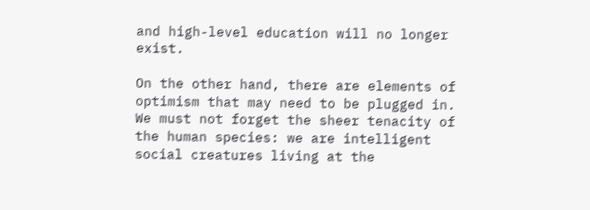and high-level education will no longer exist.

On the other hand, there are elements of optimism that may need to be plugged in. We must not forget the sheer tenacity of the human species: we are intelligent social creatures living at the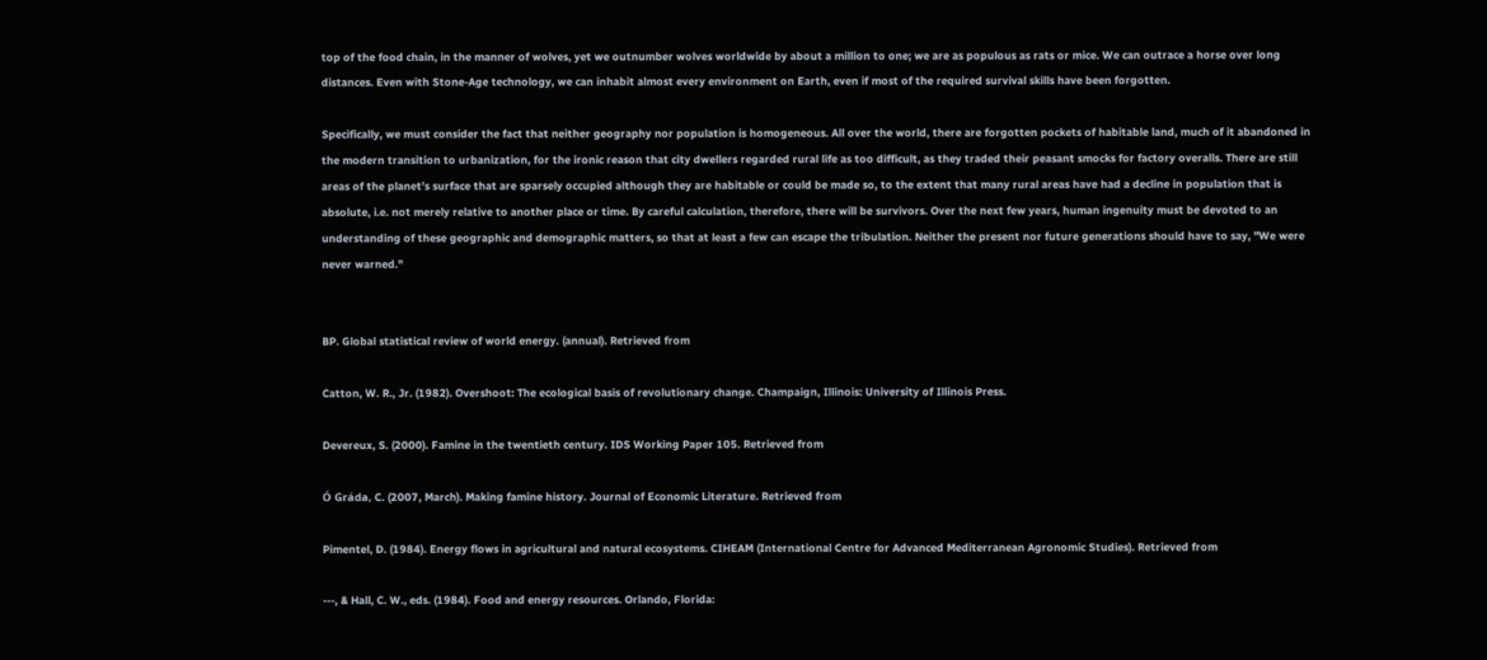top of the food chain, in the manner of wolves, yet we outnumber wolves worldwide by about a million to one; we are as populous as rats or mice. We can outrace a horse over long distances. Even with Stone-Age technology, we can inhabit almost every environment on Earth, even if most of the required survival skills have been forgotten.

Specifically, we must consider the fact that neither geography nor population is homogeneous. All over the world, there are forgotten pockets of habitable land, much of it abandoned in the modern transition to urbanization, for the ironic reason that city dwellers regarded rural life as too difficult, as they traded their peasant smocks for factory overalls. There are still areas of the planet’s surface that are sparsely occupied although they are habitable or could be made so, to the extent that many rural areas have had a decline in population that is absolute, i.e. not merely relative to another place or time. By careful calculation, therefore, there will be survivors. Over the next few years, human ingenuity must be devoted to an understanding of these geographic and demographic matters, so that at least a few can escape the tribulation. Neither the present nor future generations should have to say, "We were never warned."


BP. Global statistical review of world energy. (annual). Retrieved from

Catton, W. R., Jr. (1982). Overshoot: The ecological basis of revolutionary change. Champaign, Illinois: University of Illinois Press.

Devereux, S. (2000). Famine in the twentieth century. IDS Working Paper 105. Retrieved from

Ó Gráda, C. (2007, March). Making famine history. Journal of Economic Literature. Retrieved from

Pimentel, D. (1984). Energy flows in agricultural and natural ecosystems. CIHEAM (International Centre for Advanced Mediterranean Agronomic Studies). Retrieved from

---, & Hall, C. W., eds. (1984). Food and energy resources. Orlando, Florida: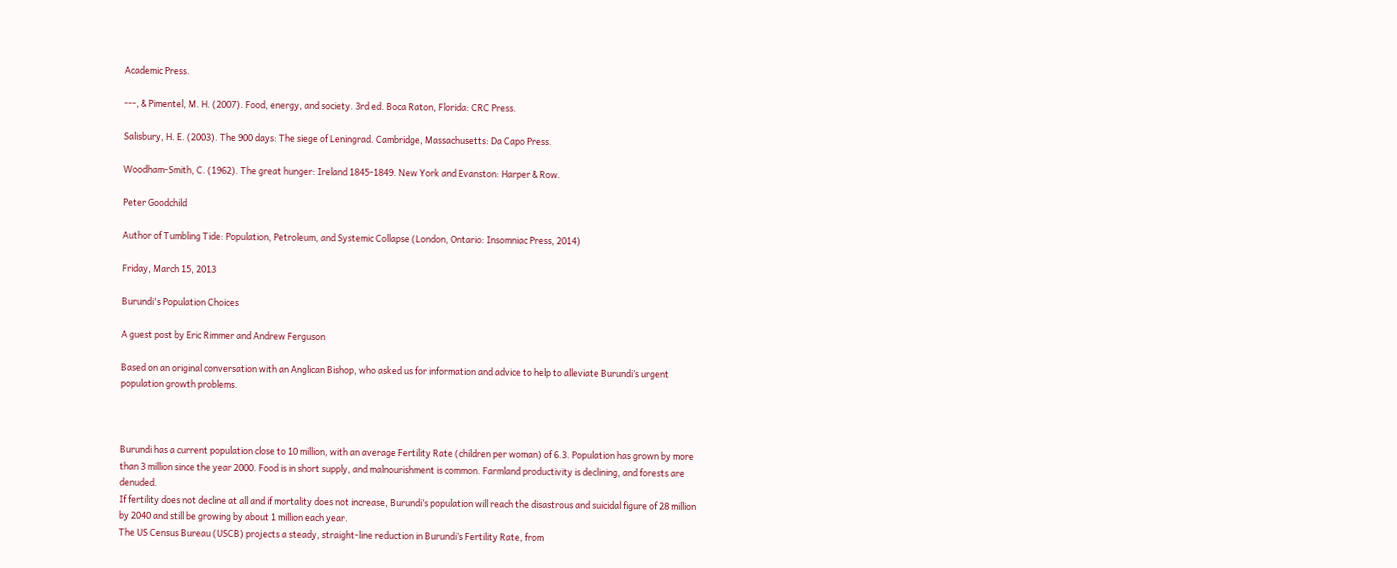Academic Press.

---, & Pimentel, M. H. (2007). Food, energy, and society. 3rd ed. Boca Raton, Florida: CRC Press.

Salisbury, H. E. (2003). The 900 days: The siege of Leningrad. Cambridge, Massachusetts: Da Capo Press.

Woodham-Smith, C. (1962). The great hunger: Ireland 1845-1849. New York and Evanston: Harper & Row.

Peter Goodchild

Author of Tumbling Tide: Population, Petroleum, and Systemic Collapse (London, Ontario: Insomniac Press, 2014)

Friday, March 15, 2013

Burundi's Population Choices

A guest post by Eric Rimmer and Andrew Ferguson

Based on an original conversation with an Anglican Bishop, who asked us for information and advice to help to alleviate Burundi’s urgent population growth problems.



Burundi has a current population close to 10 million, with an average Fertility Rate (children per woman) of 6.3. Population has grown by more than 3 million since the year 2000. Food is in short supply, and malnourishment is common. Farmland productivity is declining, and forests are denuded.
If fertility does not decline at all and if mortality does not increase, Burundi’s population will reach the disastrous and suicidal figure of 28 million by 2040 and still be growing by about 1 million each year.
The US Census Bureau (USCB) projects a steady, straight-line reduction in Burundi’s Fertility Rate, from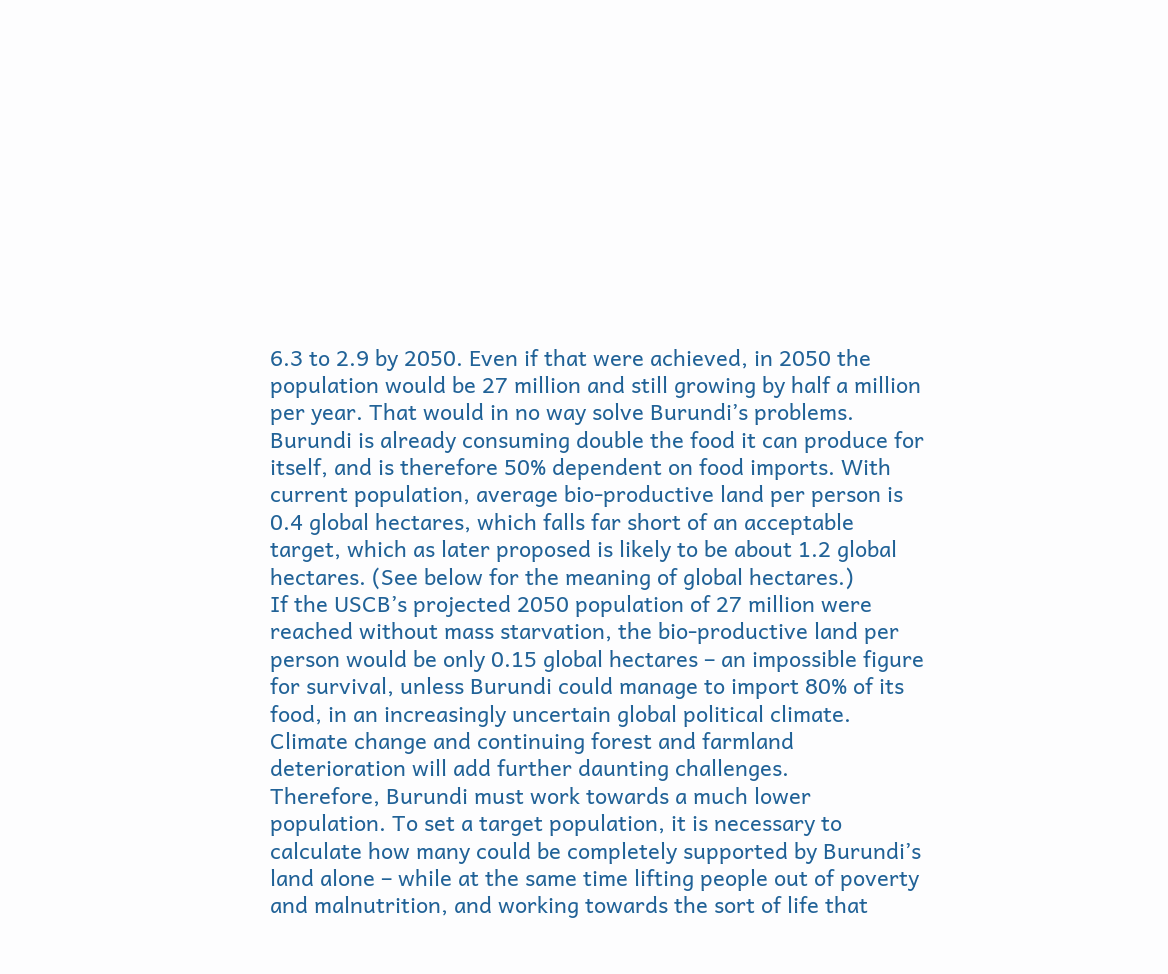6.3 to 2.9 by 2050. Even if that were achieved, in 2050 the population would be 27 million and still growing by half a million per year. That would in no way solve Burundi’s problems.
Burundi is already consuming double the food it can produce for itself, and is therefore 50% dependent on food imports. With current population, average bio-productive land per person is 0.4 global hectares, which falls far short of an acceptable target, which as later proposed is likely to be about 1.2 global hectares. (See below for the meaning of global hectares.)
If the USCB’s projected 2050 population of 27 million were reached without mass starvation, the bio-productive land per person would be only 0.15 global hectares – an impossible figure for survival, unless Burundi could manage to import 80% of its food, in an increasingly uncertain global political climate. Climate change and continuing forest and farmland deterioration will add further daunting challenges.
Therefore, Burundi must work towards a much lower population. To set a target population, it is necessary to calculate how many could be completely supported by Burundi’s land alone – while at the same time lifting people out of poverty and malnutrition, and working towards the sort of life that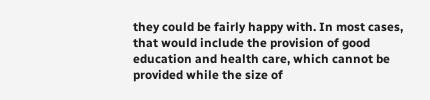they could be fairly happy with. In most cases, that would include the provision of good education and health care, which cannot be provided while the size of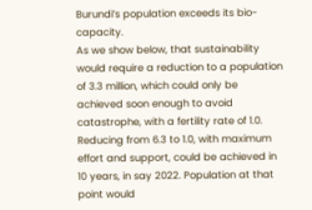Burundi’s population exceeds its bio-capacity.
As we show below, that sustainability would require a reduction to a population of 3.3 million, which could only be achieved soon enough to avoid catastrophe, with a fertility rate of 1.0. Reducing from 6.3 to 1.0, with maximum effort and support, could be achieved in 10 years, in say 2022. Population at that point would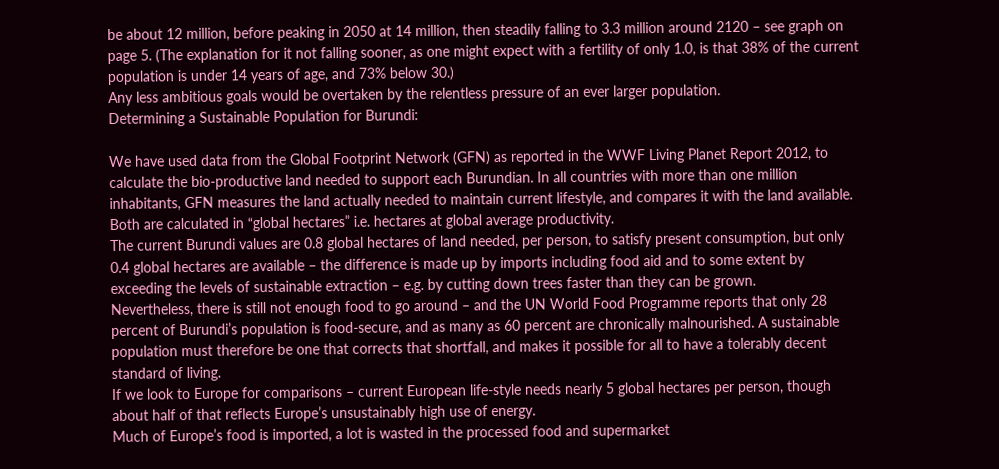be about 12 million, before peaking in 2050 at 14 million, then steadily falling to 3.3 million around 2120 – see graph on page 5. (The explanation for it not falling sooner, as one might expect with a fertility of only 1.0, is that 38% of the current population is under 14 years of age, and 73% below 30.)
Any less ambitious goals would be overtaken by the relentless pressure of an ever larger population.
Determining a Sustainable Population for Burundi:

We have used data from the Global Footprint Network (GFN) as reported in the WWF Living Planet Report 2012, to calculate the bio-productive land needed to support each Burundian. In all countries with more than one million inhabitants, GFN measures the land actually needed to maintain current lifestyle, and compares it with the land available. Both are calculated in “global hectares” i.e. hectares at global average productivity.
The current Burundi values are 0.8 global hectares of land needed, per person, to satisfy present consumption, but only 0.4 global hectares are available – the difference is made up by imports including food aid and to some extent by exceeding the levels of sustainable extraction – e.g. by cutting down trees faster than they can be grown.
Nevertheless, there is still not enough food to go around – and the UN World Food Programme reports that only 28 percent of Burundi’s population is food-secure, and as many as 60 percent are chronically malnourished. A sustainable population must therefore be one that corrects that shortfall, and makes it possible for all to have a tolerably decent standard of living.
If we look to Europe for comparisons – current European life-style needs nearly 5 global hectares per person, though about half of that reflects Europe’s unsustainably high use of energy.
Much of Europe’s food is imported, a lot is wasted in the processed food and supermarket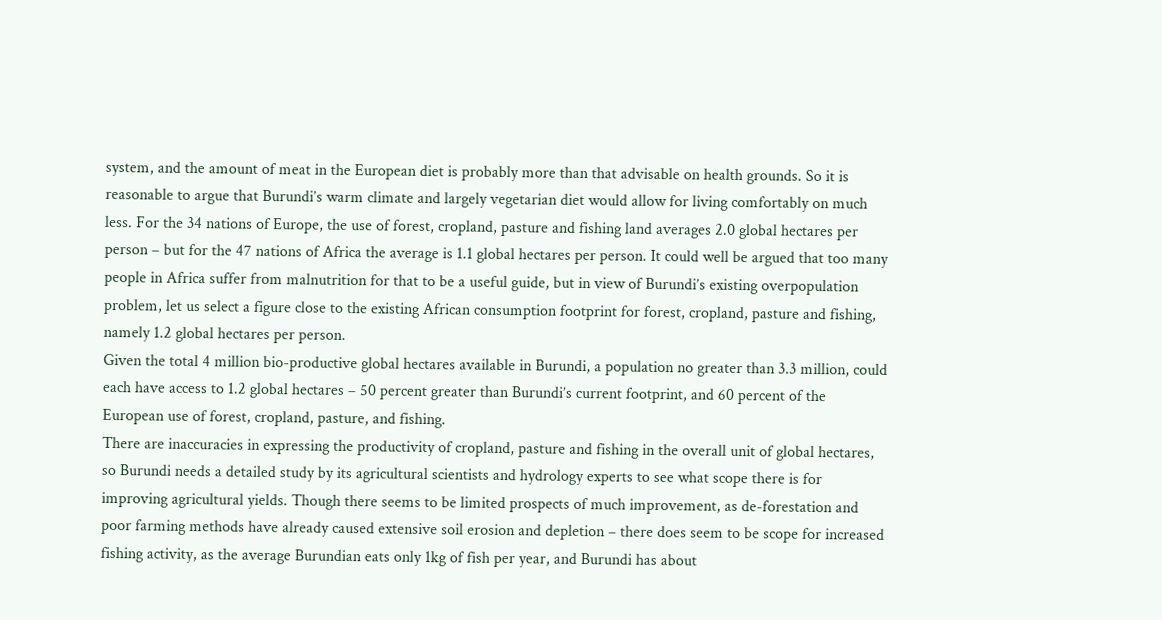system, and the amount of meat in the European diet is probably more than that advisable on health grounds. So it is reasonable to argue that Burundi’s warm climate and largely vegetarian diet would allow for living comfortably on much less. For the 34 nations of Europe, the use of forest, cropland, pasture and fishing land averages 2.0 global hectares per person – but for the 47 nations of Africa the average is 1.1 global hectares per person. It could well be argued that too many people in Africa suffer from malnutrition for that to be a useful guide, but in view of Burundi’s existing overpopulation problem, let us select a figure close to the existing African consumption footprint for forest, cropland, pasture and fishing, namely 1.2 global hectares per person.
Given the total 4 million bio-productive global hectares available in Burundi, a population no greater than 3.3 million, could each have access to 1.2 global hectares – 50 percent greater than Burundi’s current footprint, and 60 percent of the European use of forest, cropland, pasture, and fishing.
There are inaccuracies in expressing the productivity of cropland, pasture and fishing in the overall unit of global hectares, so Burundi needs a detailed study by its agricultural scientists and hydrology experts to see what scope there is for improving agricultural yields. Though there seems to be limited prospects of much improvement, as de-forestation and poor farming methods have already caused extensive soil erosion and depletion – there does seem to be scope for increased fishing activity, as the average Burundian eats only 1kg of fish per year, and Burundi has about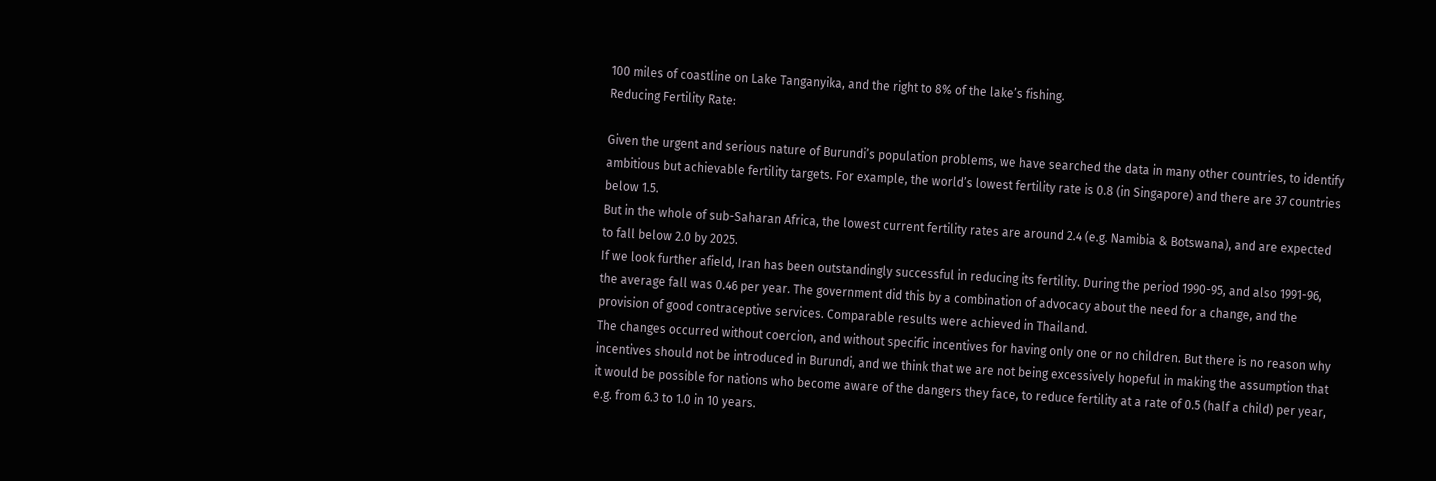100 miles of coastline on Lake Tanganyika, and the right to 8% of the lake’s fishing.
Reducing Fertility Rate:

Given the urgent and serious nature of Burundi’s population problems, we have searched the data in many other countries, to identify ambitious but achievable fertility targets. For example, the world’s lowest fertility rate is 0.8 (in Singapore) and there are 37 countries below 1.5.
But in the whole of sub-Saharan Africa, the lowest current fertility rates are around 2.4 (e.g. Namibia & Botswana), and are expected to fall below 2.0 by 2025.
If we look further afield, Iran has been outstandingly successful in reducing its fertility. During the period 1990-95, and also 1991-96, the average fall was 0.46 per year. The government did this by a combination of advocacy about the need for a change, and the provision of good contraceptive services. Comparable results were achieved in Thailand.
The changes occurred without coercion, and without specific incentives for having only one or no children. But there is no reason why incentives should not be introduced in Burundi, and we think that we are not being excessively hopeful in making the assumption that it would be possible for nations who become aware of the dangers they face, to reduce fertility at a rate of 0.5 (half a child) per year, e.g. from 6.3 to 1.0 in 10 years.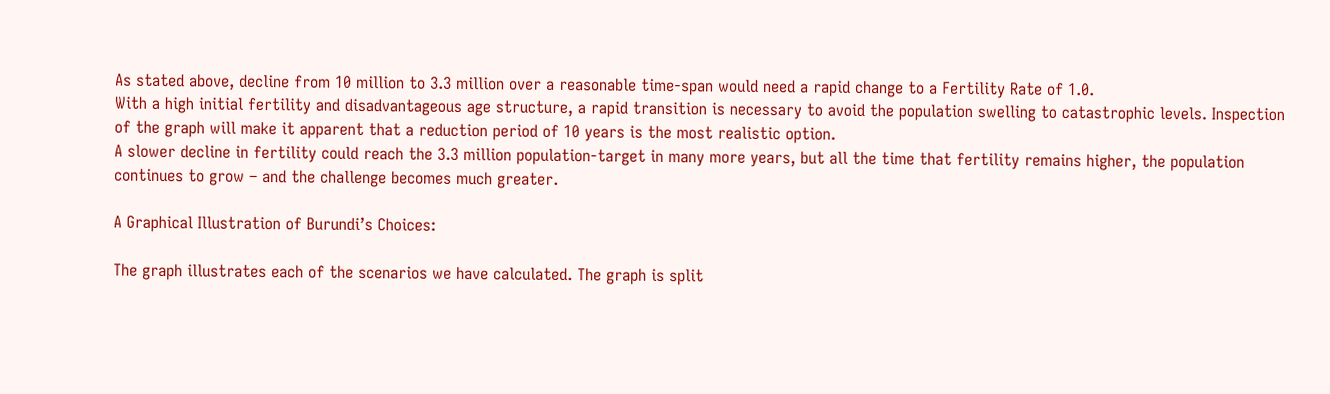As stated above, decline from 10 million to 3.3 million over a reasonable time-span would need a rapid change to a Fertility Rate of 1.0.
With a high initial fertility and disadvantageous age structure, a rapid transition is necessary to avoid the population swelling to catastrophic levels. Inspection of the graph will make it apparent that a reduction period of 10 years is the most realistic option.
A slower decline in fertility could reach the 3.3 million population-target in many more years, but all the time that fertility remains higher, the population continues to grow – and the challenge becomes much greater.

A Graphical Illustration of Burundi’s Choices:

The graph illustrates each of the scenarios we have calculated. The graph is split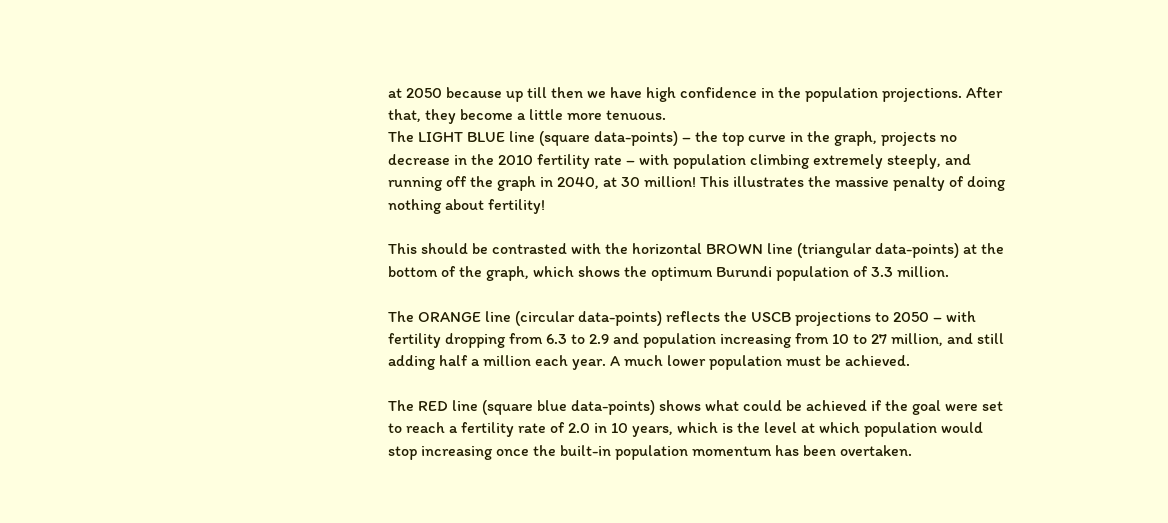at 2050 because up till then we have high confidence in the population projections. After that, they become a little more tenuous.
The LIGHT BLUE line (square data-points) – the top curve in the graph, projects no decrease in the 2010 fertility rate – with population climbing extremely steeply, and running off the graph in 2040, at 30 million! This illustrates the massive penalty of doing nothing about fertility!

This should be contrasted with the horizontal BROWN line (triangular data-points) at the bottom of the graph, which shows the optimum Burundi population of 3.3 million.

The ORANGE line (circular data-points) reflects the USCB projections to 2050 – with fertility dropping from 6.3 to 2.9 and population increasing from 10 to 27 million, and still adding half a million each year. A much lower population must be achieved.

The RED line (square blue data-points) shows what could be achieved if the goal were set to reach a fertility rate of 2.0 in 10 years, which is the level at which population would stop increasing once the built-in population momentum has been overtaken.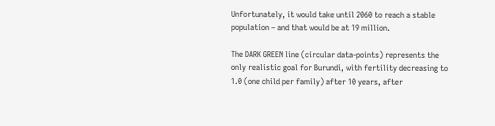Unfortunately, it would take until 2060 to reach a stable population – and that would be at 19 million.

The DARK GREEN line (circular data-points) represents the only realistic goal for Burundi, with fertility decreasing to 1.0 (one child per family) after 10 years, after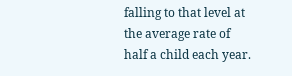falling to that level at the average rate of half a child each year.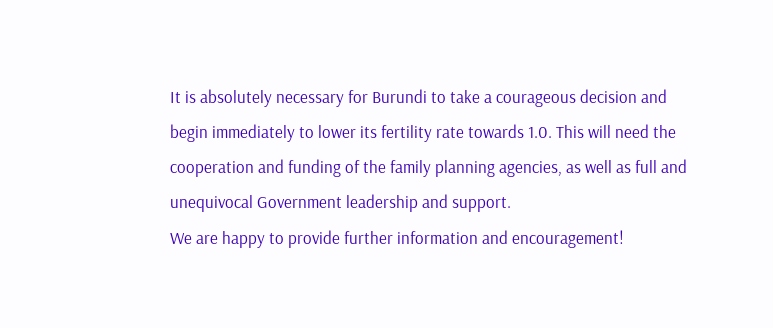It is absolutely necessary for Burundi to take a courageous decision and begin immediately to lower its fertility rate towards 1.0. This will need the cooperation and funding of the family planning agencies, as well as full and unequivocal Government leadership and support.
We are happy to provide further information and encouragement!